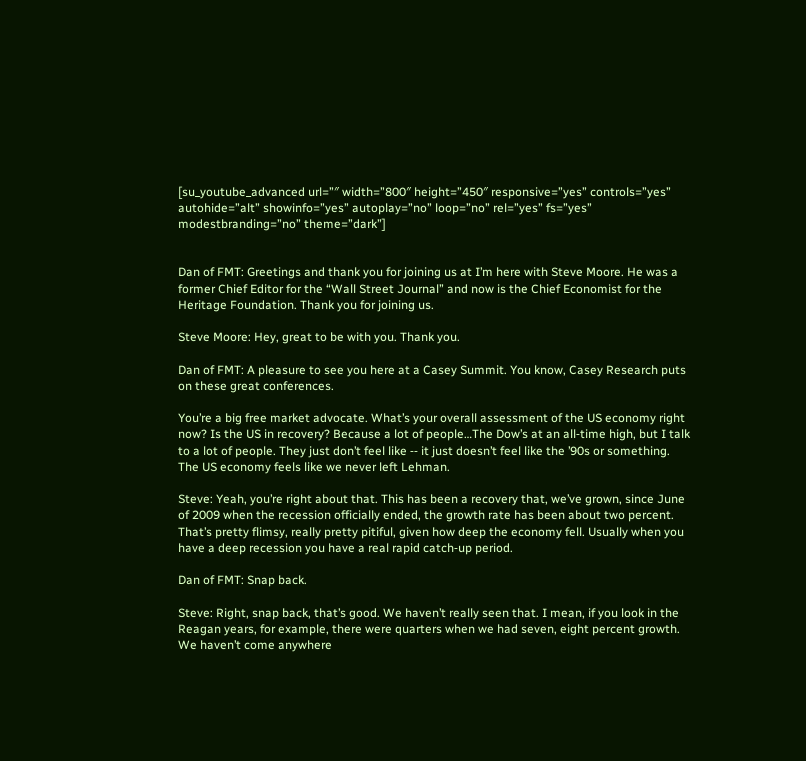[su_youtube_advanced url=”″ width=”800″ height=”450″ responsive=”yes” controls=”yes” autohide=”alt” showinfo=”yes” autoplay=”no” loop=”no” rel=”yes” fs=”yes” modestbranding=”no” theme=”dark”]


Dan of FMT: Greetings and thank you for joining us at I’m here with Steve Moore. He was a former Chief Editor for the “Wall Street Journal” and now is the Chief Economist for the Heritage Foundation. Thank you for joining us.

Steve Moore: Hey, great to be with you. Thank you.

Dan of FMT: A pleasure to see you here at a Casey Summit. You know, Casey Research puts on these great conferences.

You’re a big free market advocate. What’s your overall assessment of the US economy right now? Is the US in recovery? Because a lot of people…The Dow’s at an all‑time high, but I talk to a lot of people. They just don’t feel like ‑‑ it just doesn’t feel like the ’90s or something. The US economy feels like we never left Lehman.

Steve: Yeah, you’re right about that. This has been a recovery that, we’ve grown, since June of 2009 when the recession officially ended, the growth rate has been about two percent. That’s pretty flimsy, really pretty pitiful, given how deep the economy fell. Usually when you have a deep recession you have a real rapid catch‑up period.

Dan of FMT: Snap back.

Steve: Right, snap back, that’s good. We haven’t really seen that. I mean, if you look in the Reagan years, for example, there were quarters when we had seven, eight percent growth. We haven’t come anywhere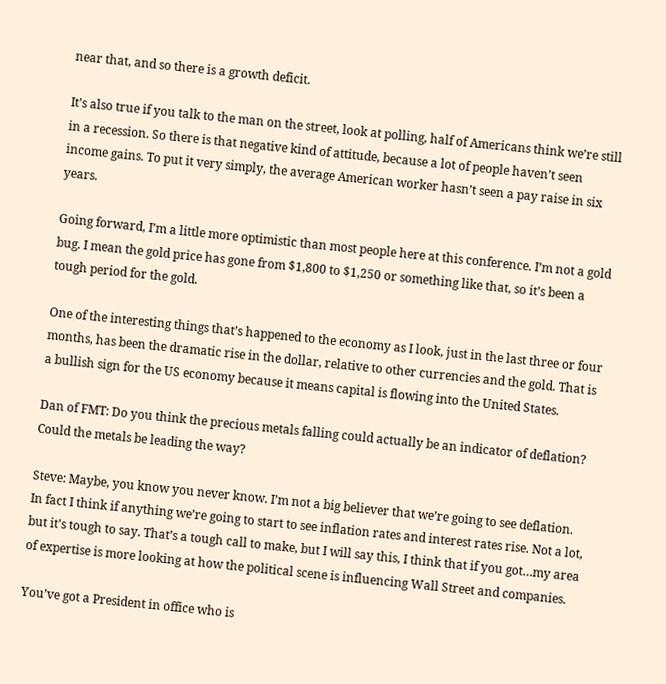near that, and so there is a growth deficit.

It’s also true if you talk to the man on the street, look at polling, half of Americans think we’re still in a recession. So there is that negative kind of attitude, because a lot of people haven’t seen income gains. To put it very simply, the average American worker hasn’t seen a pay raise in six years.

Going forward, I’m a little more optimistic than most people here at this conference. I’m not a gold bug. I mean the gold price has gone from $1,800 to $1,250 or something like that, so it’s been a tough period for the gold.

One of the interesting things that’s happened to the economy as I look, just in the last three or four months, has been the dramatic rise in the dollar, relative to other currencies and the gold. That is a bullish sign for the US economy because it means capital is flowing into the United States.

Dan of FMT: Do you think the precious metals falling could actually be an indicator of deflation? Could the metals be leading the way?

Steve: Maybe, you know you never know. I’m not a big believer that we’re going to see deflation. In fact I think if anything we’re going to start to see inflation rates and interest rates rise. Not a lot, but it’s tough to say. That’s a tough call to make, but I will say this, I think that if you got…my area of expertise is more looking at how the political scene is influencing Wall Street and companies.

You’ve got a President in office who is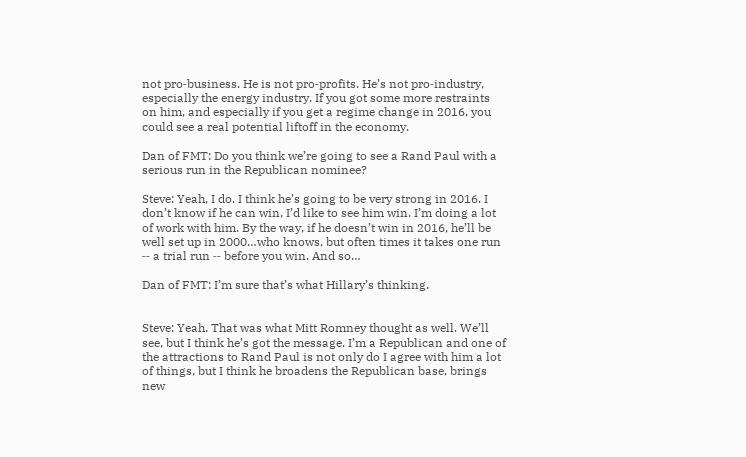not pro‑business. He is not pro‑profits. He’s not pro‑industry, especially the energy industry. If you got some more restraints on him, and especially if you get a regime change in 2016, you could see a real potential liftoff in the economy.

Dan of FMT: Do you think we’re going to see a Rand Paul with a serious run in the Republican nominee?

Steve: Yeah, I do. I think he’s going to be very strong in 2016. I don’t know if he can win, I’d like to see him win. I’m doing a lot of work with him. By the way, if he doesn’t win in 2016, he’ll be well set up in 2000…who knows, but often times it takes one run ‑‑ a trial run ‑‑ before you win. And so…

Dan of FMT: I’m sure that’s what Hillary’s thinking.


Steve: Yeah. That was what Mitt Romney thought as well. We’ll see, but I think he’s got the message. I’m a Republican and one of the attractions to Rand Paul is not only do I agree with him a lot of things, but I think he broadens the Republican base, brings new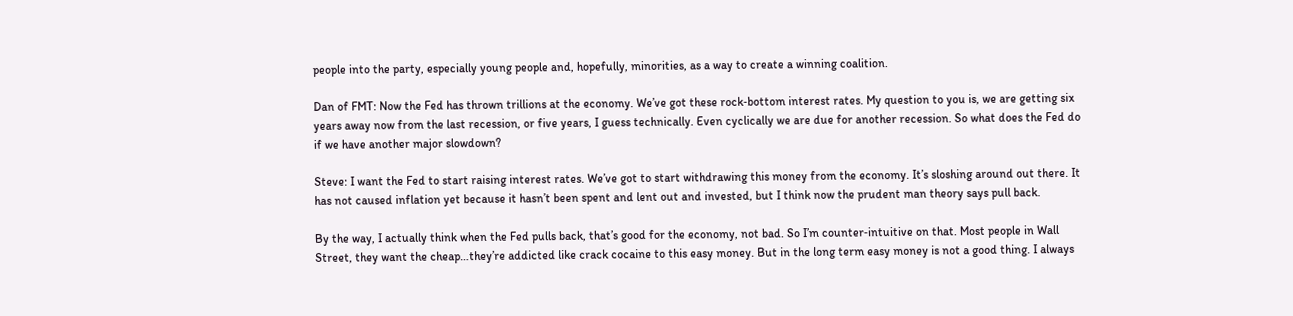people into the party, especially young people and, hopefully, minorities, as a way to create a winning coalition.

Dan of FMT: Now the Fed has thrown trillions at the economy. We’ve got these rock‑bottom interest rates. My question to you is, we are getting six years away now from the last recession, or five years, I guess technically. Even cyclically we are due for another recession. So what does the Fed do if we have another major slowdown?

Steve: I want the Fed to start raising interest rates. We’ve got to start withdrawing this money from the economy. It’s sloshing around out there. It has not caused inflation yet because it hasn’t been spent and lent out and invested, but I think now the prudent man theory says pull back.

By the way, I actually think when the Fed pulls back, that’s good for the economy, not bad. So I’m counter‑intuitive on that. Most people in Wall Street, they want the cheap…they’re addicted like crack cocaine to this easy money. But in the long term easy money is not a good thing. I always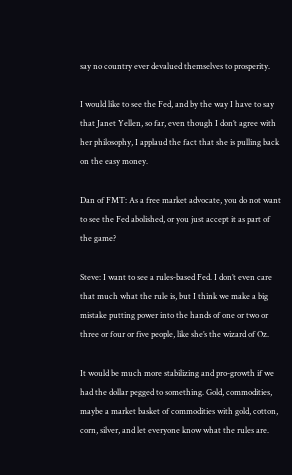say no country ever devalued themselves to prosperity.

I would like to see the Fed, and by the way I have to say that Janet Yellen, so far, even though I don’t agree with her philosophy, I applaud the fact that she is pulling back on the easy money.

Dan of FMT: As a free market advocate, you do not want to see the Fed abolished, or you just accept it as part of the game?

Steve: I want to see a rules‑based Fed. I don’t even care that much what the rule is, but I think we make a big mistake putting power into the hands of one or two or three or four or five people, like she’s the wizard of Oz.

It would be much more stabilizing and pro‑growth if we had the dollar pegged to something. Gold, commodities, maybe a market basket of commodities with gold, cotton, corn, silver, and let everyone know what the rules are.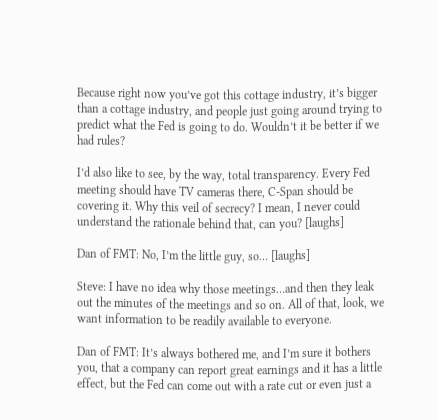Because right now you’ve got this cottage industry, it’s bigger than a cottage industry, and people just going around trying to predict what the Fed is going to do. Wouldn’t it be better if we had rules?

I’d also like to see, by the way, total transparency. Every Fed meeting should have TV cameras there, C‑Span should be covering it. Why this veil of secrecy? I mean, I never could understand the rationale behind that, can you? [laughs]

Dan of FMT: No, I’m the little guy, so… [laughs]

Steve: I have no idea why those meetings…and then they leak out the minutes of the meetings and so on. All of that, look, we want information to be readily available to everyone.

Dan of FMT: It’s always bothered me, and I’m sure it bothers you, that a company can report great earnings and it has a little effect, but the Fed can come out with a rate cut or even just a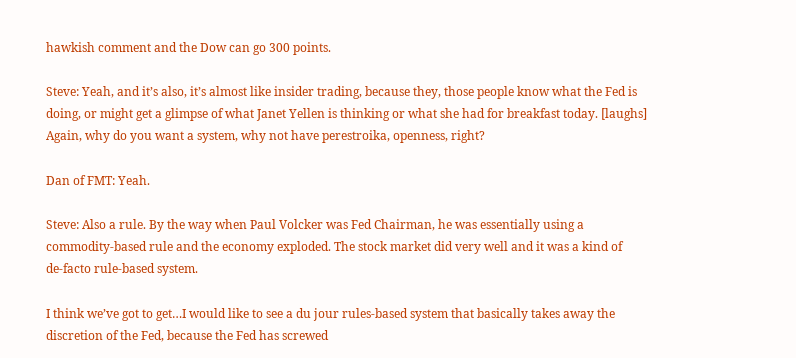hawkish comment and the Dow can go 300 points.

Steve: Yeah, and it’s also, it’s almost like insider trading, because they, those people know what the Fed is doing, or might get a glimpse of what Janet Yellen is thinking or what she had for breakfast today. [laughs] Again, why do you want a system, why not have perestroika, openness, right?

Dan of FMT: Yeah.

Steve: Also a rule. By the way when Paul Volcker was Fed Chairman, he was essentially using a commodity‑based rule and the economy exploded. The stock market did very well and it was a kind of de‑facto rule‑based system.

I think we’ve got to get…I would like to see a du jour rules‑based system that basically takes away the discretion of the Fed, because the Fed has screwed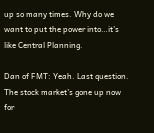up so many times. Why do we want to put the power into…it’s like Central Planning.

Dan of FMT: Yeah. Last question. The stock market’s gone up now for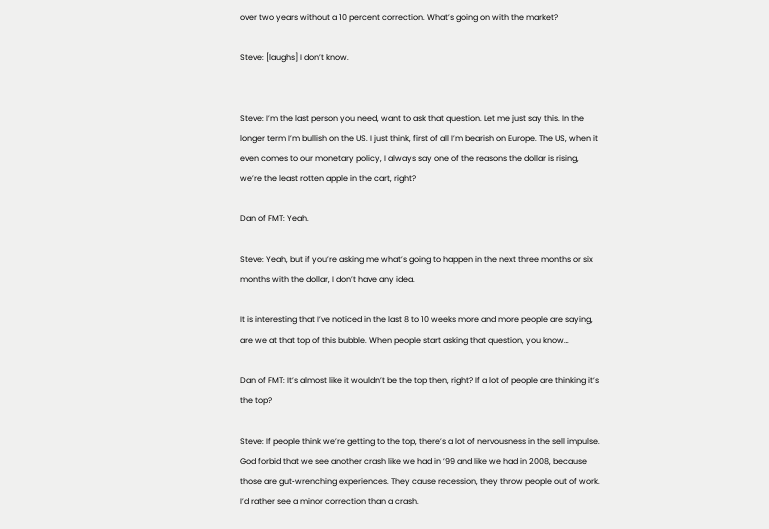over two years without a 10 percent correction. What’s going on with the market?

Steve: [laughs] I don’t know.


Steve: I’m the last person you need, want to ask that question. Let me just say this. In the longer term I’m bullish on the US. I just think, first of all I’m bearish on Europe. The US, when it even comes to our monetary policy, I always say one of the reasons the dollar is rising, we’re the least rotten apple in the cart, right?

Dan of FMT: Yeah.

Steve: Yeah, but if you’re asking me what’s going to happen in the next three months or six months with the dollar, I don’t have any idea.

It is interesting that I’ve noticed in the last 8 to 10 weeks more and more people are saying, are we at that top of this bubble. When people start asking that question, you know…

Dan of FMT: It’s almost like it wouldn’t be the top then, right? If a lot of people are thinking it’s the top?

Steve: If people think we’re getting to the top, there’s a lot of nervousness in the sell impulse. God forbid that we see another crash like we had in ’99 and like we had in 2008, because those are gut‑wrenching experiences. They cause recession, they throw people out of work. I’d rather see a minor correction than a crash.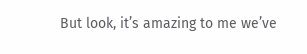But look, it’s amazing to me we’ve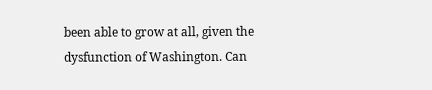been able to grow at all, given the dysfunction of Washington. Can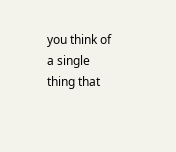you think of a single thing that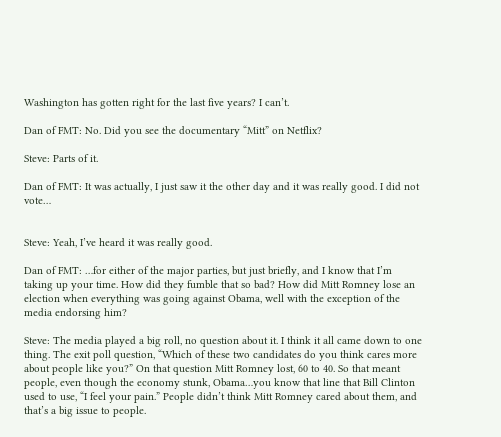Washington has gotten right for the last five years? I can’t.

Dan of FMT: No. Did you see the documentary “Mitt” on Netflix?

Steve: Parts of it.

Dan of FMT: It was actually, I just saw it the other day and it was really good. I did not vote…


Steve: Yeah, I’ve heard it was really good.

Dan of FMT: …for either of the major parties, but just briefly, and I know that I’m taking up your time. How did they fumble that so bad? How did Mitt Romney lose an election when everything was going against Obama, well with the exception of the media endorsing him?

Steve: The media played a big roll, no question about it. I think it all came down to one thing. The exit poll question, “Which of these two candidates do you think cares more about people like you?” On that question Mitt Romney lost, 60 to 40. So that meant people, even though the economy stunk, Obama…you know that line that Bill Clinton used to use, “I feel your pain.” People didn’t think Mitt Romney cared about them, and that’s a big issue to people.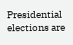Presidential elections are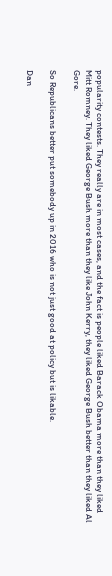popularity contests. They really are in most cases, and the fact is people liked Barack Obama more than they liked Mitt Romney. They liked George Bush more than they like John Kerry, they liked George Bush better than they liked Al Gore.

So Republicans better put somebody up in 2016 who is not just good at policy but is likable.

Dan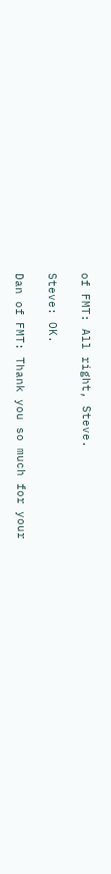of FMT: All right, Steve.

Steve: OK.

Dan of FMT: Thank you so much for your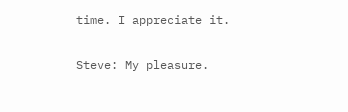time. I appreciate it.

Steve: My pleasure.